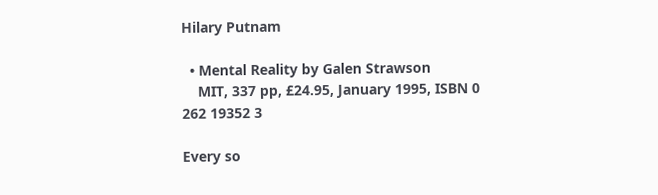Hilary Putnam

  • Mental Reality by Galen Strawson
    MIT, 337 pp, £24.95, January 1995, ISBN 0 262 19352 3

Every so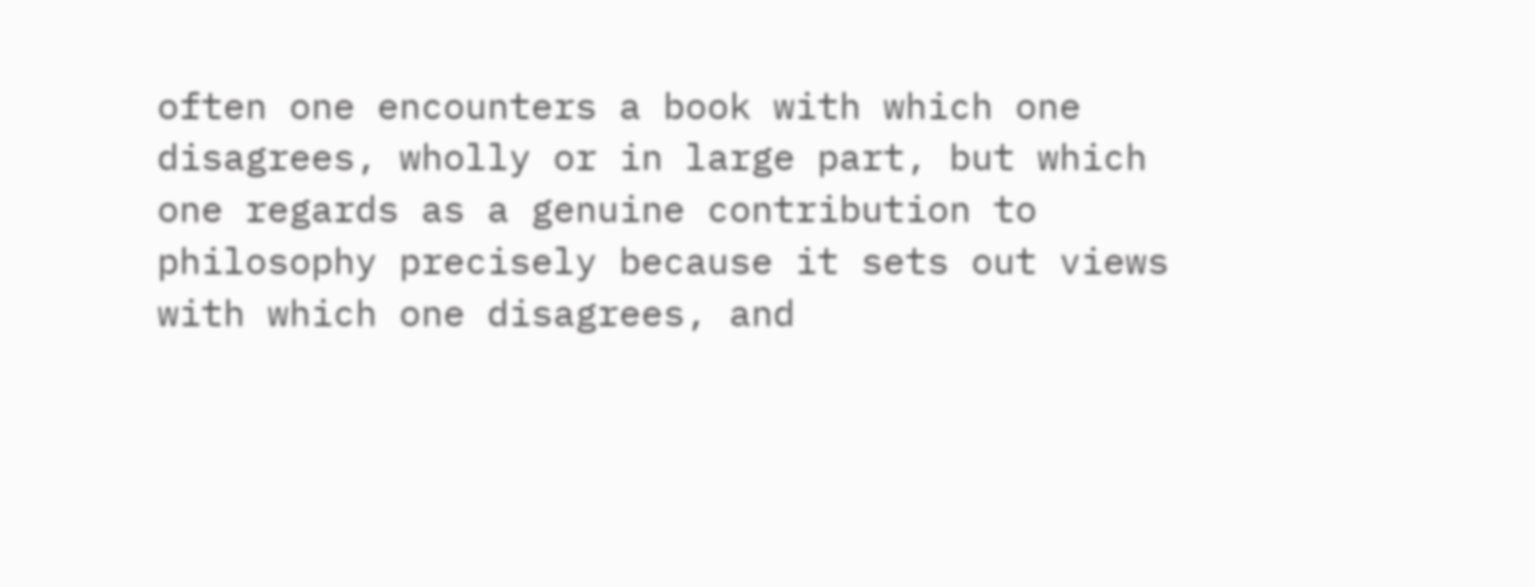often one encounters a book with which one disagrees, wholly or in large part, but which one regards as a genuine contribution to philosophy precisely because it sets out views with which one disagrees, and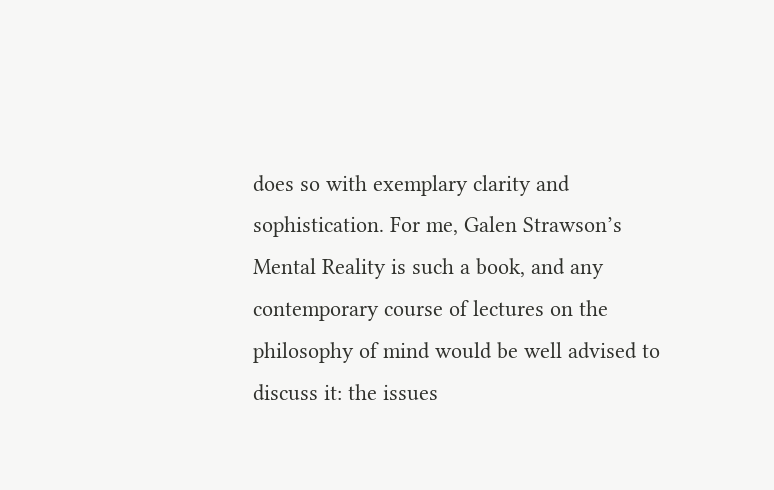does so with exemplary clarity and sophistication. For me, Galen Strawson’s Mental Reality is such a book, and any contemporary course of lectures on the philosophy of mind would be well advised to discuss it: the issues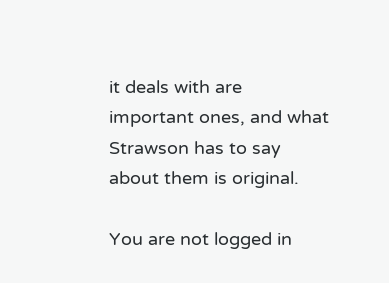it deals with are important ones, and what Strawson has to say about them is original.

You are not logged in